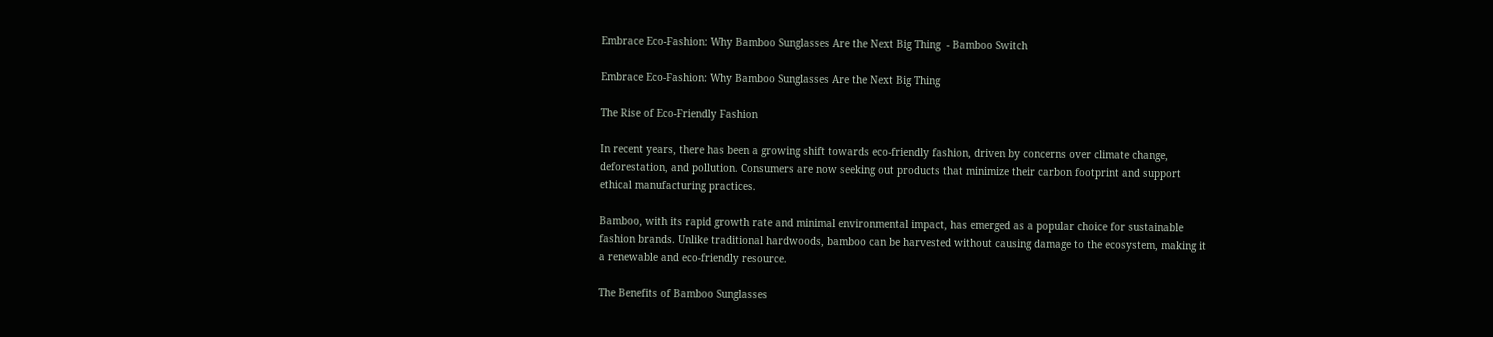Embrace Eco-Fashion: Why Bamboo Sunglasses Are the Next Big Thing  - Bamboo Switch

Embrace Eco-Fashion: Why Bamboo Sunglasses Are the Next Big Thing

The Rise of Eco-Friendly Fashion

In recent years, there has been a growing shift towards eco-friendly fashion, driven by concerns over climate change, deforestation, and pollution. Consumers are now seeking out products that minimize their carbon footprint and support ethical manufacturing practices.

Bamboo, with its rapid growth rate and minimal environmental impact, has emerged as a popular choice for sustainable fashion brands. Unlike traditional hardwoods, bamboo can be harvested without causing damage to the ecosystem, making it a renewable and eco-friendly resource.

The Benefits of Bamboo Sunglasses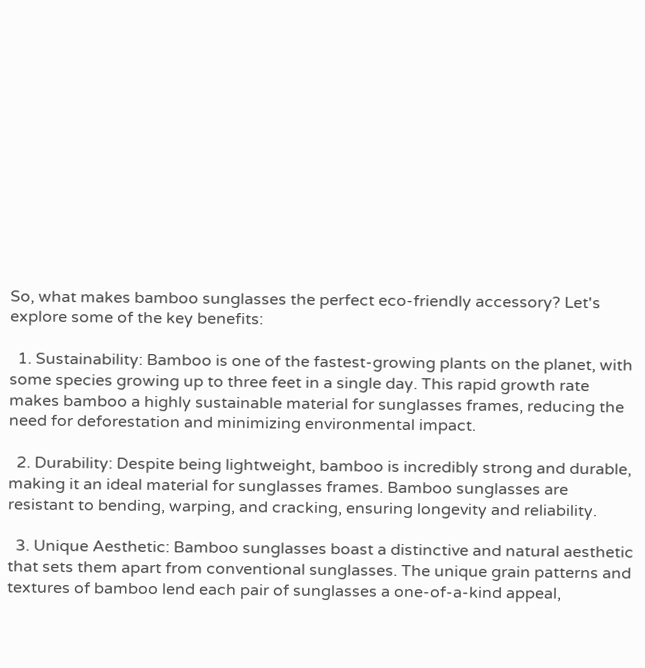So, what makes bamboo sunglasses the perfect eco-friendly accessory? Let's explore some of the key benefits:

  1. Sustainability: Bamboo is one of the fastest-growing plants on the planet, with some species growing up to three feet in a single day. This rapid growth rate makes bamboo a highly sustainable material for sunglasses frames, reducing the need for deforestation and minimizing environmental impact.

  2. Durability: Despite being lightweight, bamboo is incredibly strong and durable, making it an ideal material for sunglasses frames. Bamboo sunglasses are resistant to bending, warping, and cracking, ensuring longevity and reliability.

  3. Unique Aesthetic: Bamboo sunglasses boast a distinctive and natural aesthetic that sets them apart from conventional sunglasses. The unique grain patterns and textures of bamboo lend each pair of sunglasses a one-of-a-kind appeal,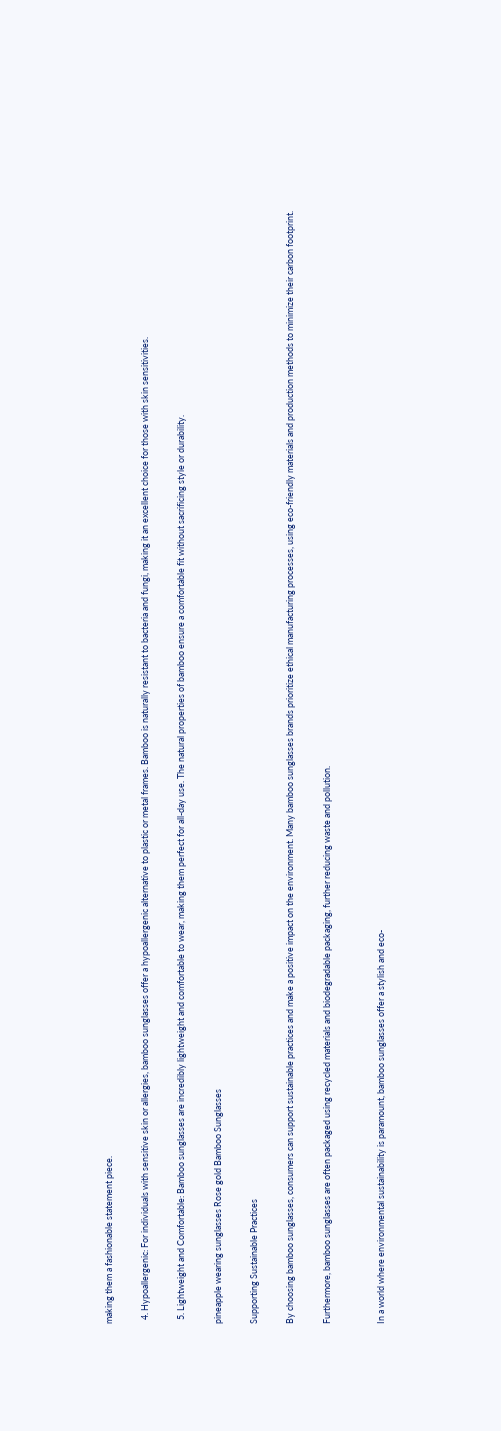making them a fashionable statement piece.

  4. Hypoallergenic: For individuals with sensitive skin or allergies, bamboo sunglasses offer a hypoallergenic alternative to plastic or metal frames. Bamboo is naturally resistant to bacteria and fungi, making it an excellent choice for those with skin sensitivities.

  5. Lightweight and Comfortable: Bamboo sunglasses are incredibly lightweight and comfortable to wear, making them perfect for all-day use. The natural properties of bamboo ensure a comfortable fit without sacrificing style or durability.

pineapple wearing sunglasses Rose gold Bamboo Sunglasses

Supporting Sustainable Practices

By choosing bamboo sunglasses, consumers can support sustainable practices and make a positive impact on the environment. Many bamboo sunglasses brands prioritize ethical manufacturing processes, using eco-friendly materials and production methods to minimize their carbon footprint.

Furthermore, bamboo sunglasses are often packaged using recycled materials and biodegradable packaging, further reducing waste and pollution.


In a world where environmental sustainability is paramount, bamboo sunglasses offer a stylish and eco-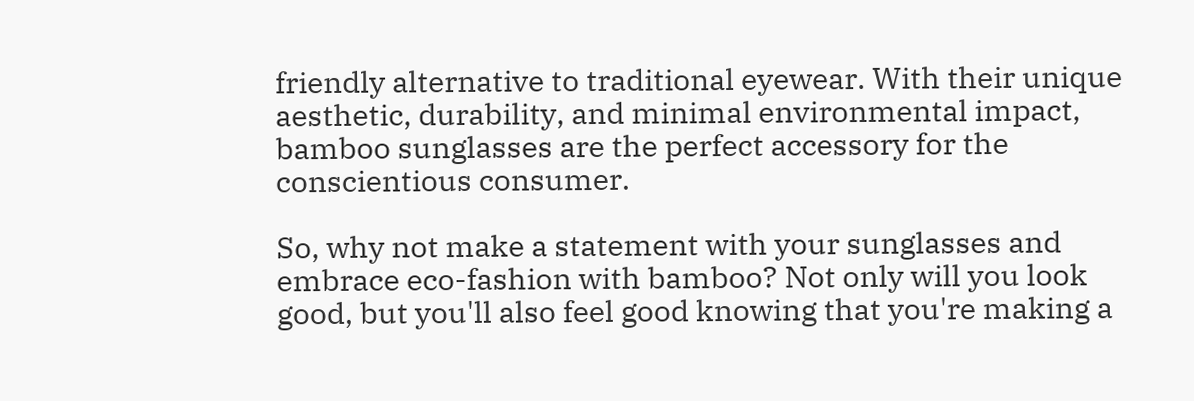friendly alternative to traditional eyewear. With their unique aesthetic, durability, and minimal environmental impact, bamboo sunglasses are the perfect accessory for the conscientious consumer.

So, why not make a statement with your sunglasses and embrace eco-fashion with bamboo? Not only will you look good, but you'll also feel good knowing that you're making a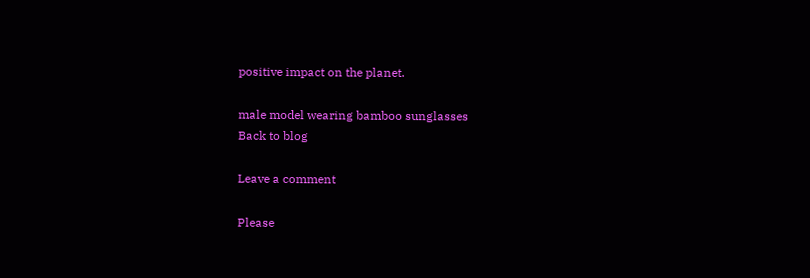positive impact on the planet.

male model wearing bamboo sunglasses
Back to blog

Leave a comment

Please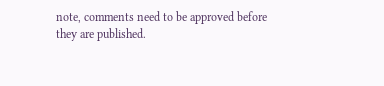note, comments need to be approved before they are published.